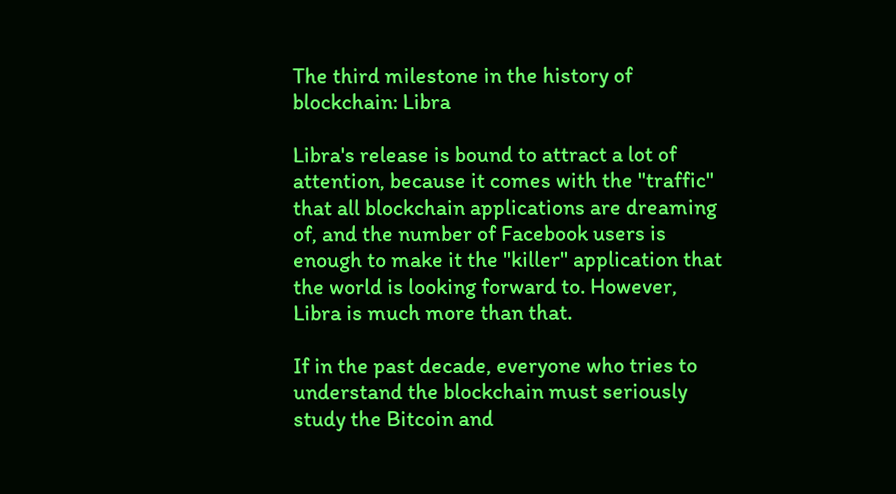The third milestone in the history of blockchain: Libra

Libra's release is bound to attract a lot of attention, because it comes with the "traffic" that all blockchain applications are dreaming of, and the number of Facebook users is enough to make it the "killer" application that the world is looking forward to. However, Libra is much more than that.

If in the past decade, everyone who tries to understand the blockchain must seriously study the Bitcoin and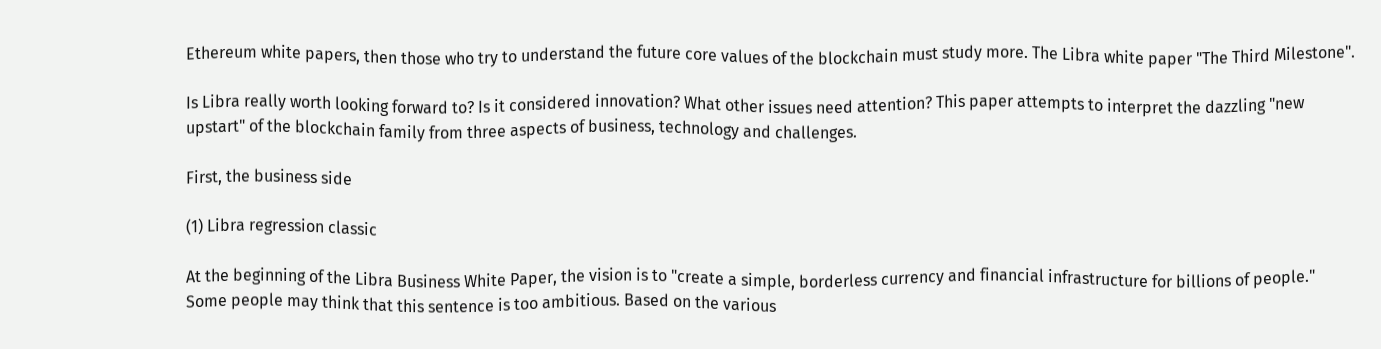Ethereum white papers, then those who try to understand the future core values of the blockchain must study more. The Libra white paper "The Third Milestone".

Is Libra really worth looking forward to? Is it considered innovation? What other issues need attention? This paper attempts to interpret the dazzling "new upstart" of the blockchain family from three aspects of business, technology and challenges.

First, the business side

(1) Libra regression classic

At the beginning of the Libra Business White Paper, the vision is to "create a simple, borderless currency and financial infrastructure for billions of people." Some people may think that this sentence is too ambitious. Based on the various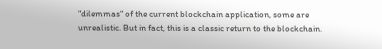"dilemmas" of the current blockchain application, some are unrealistic. But in fact, this is a classic return to the blockchain.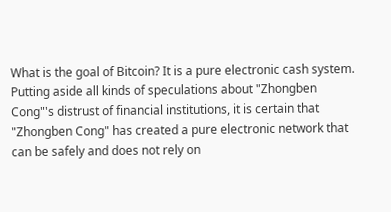What is the goal of Bitcoin? It is a pure electronic cash system. Putting aside all kinds of speculations about "Zhongben Cong"'s distrust of financial institutions, it is certain that "Zhongben Cong" has created a pure electronic network that can be safely and does not rely on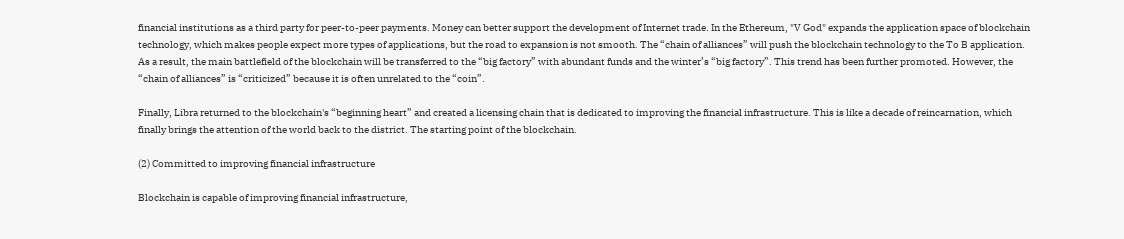financial institutions as a third party for peer-to-peer payments. Money can better support the development of Internet trade. In the Ethereum, "V God" expands the application space of blockchain technology, which makes people expect more types of applications, but the road to expansion is not smooth. The “chain of alliances” will push the blockchain technology to the To B application. As a result, the main battlefield of the blockchain will be transferred to the “big factory” with abundant funds and the winter’s “big factory”. This trend has been further promoted. However, the “chain of alliances” is “criticized” because it is often unrelated to the “coin”.

Finally, Libra returned to the blockchain's “beginning heart” and created a licensing chain that is dedicated to improving the financial infrastructure. This is like a decade of reincarnation, which finally brings the attention of the world back to the district. The starting point of the blockchain.

(2) Committed to improving financial infrastructure

Blockchain is capable of improving financial infrastructure,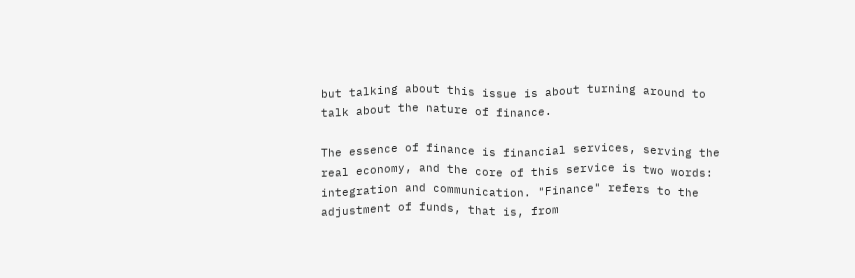but talking about this issue is about turning around to talk about the nature of finance.

The essence of finance is financial services, serving the real economy, and the core of this service is two words: integration and communication. "Finance" refers to the adjustment of funds, that is, from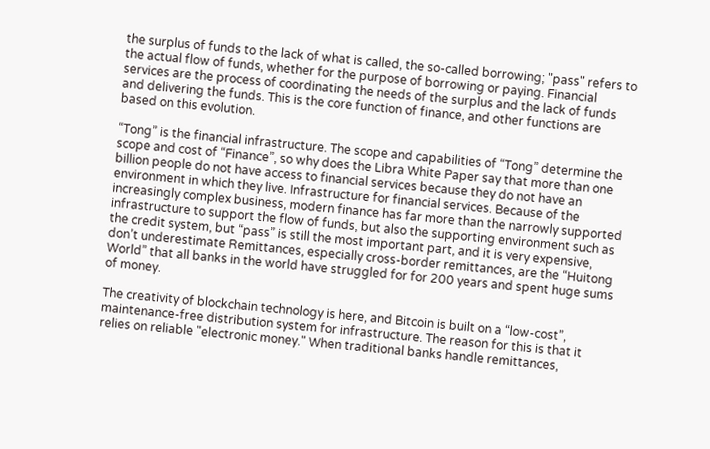the surplus of funds to the lack of what is called, the so-called borrowing; "pass" refers to the actual flow of funds, whether for the purpose of borrowing or paying. Financial services are the process of coordinating the needs of the surplus and the lack of funds and delivering the funds. This is the core function of finance, and other functions are based on this evolution.

“Tong” is the financial infrastructure. The scope and capabilities of “Tong” determine the scope and cost of “Finance”, so why does the Libra White Paper say that more than one billion people do not have access to financial services because they do not have an environment in which they live. Infrastructure for financial services. Because of the increasingly complex business, modern finance has far more than the narrowly supported infrastructure to support the flow of funds, but also the supporting environment such as the credit system, but “pass” is still the most important part, and it is very expensive, don’t underestimate Remittances, especially cross-border remittances, are the “Huitong World” that all banks in the world have struggled for for 200 years and spent huge sums of money.

The creativity of blockchain technology is here, and Bitcoin is built on a “low-cost”, maintenance-free distribution system for infrastructure. The reason for this is that it relies on reliable "electronic money." When traditional banks handle remittances,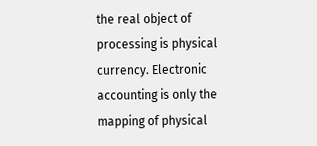the real object of processing is physical currency. Electronic accounting is only the mapping of physical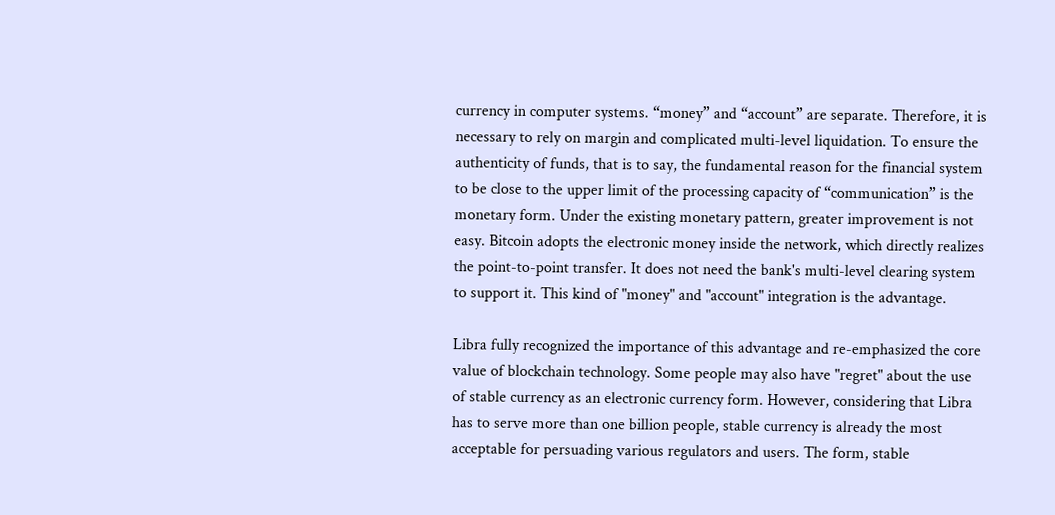currency in computer systems. “money” and “account” are separate. Therefore, it is necessary to rely on margin and complicated multi-level liquidation. To ensure the authenticity of funds, that is to say, the fundamental reason for the financial system to be close to the upper limit of the processing capacity of “communication” is the monetary form. Under the existing monetary pattern, greater improvement is not easy. Bitcoin adopts the electronic money inside the network, which directly realizes the point-to-point transfer. It does not need the bank's multi-level clearing system to support it. This kind of "money" and "account" integration is the advantage.

Libra fully recognized the importance of this advantage and re-emphasized the core value of blockchain technology. Some people may also have "regret" about the use of stable currency as an electronic currency form. However, considering that Libra has to serve more than one billion people, stable currency is already the most acceptable for persuading various regulators and users. The form, stable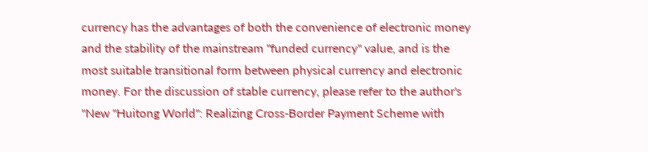currency has the advantages of both the convenience of electronic money and the stability of the mainstream "funded currency" value, and is the most suitable transitional form between physical currency and electronic money. For the discussion of stable currency, please refer to the author's "New "Huitong World": Realizing Cross-Border Payment Scheme with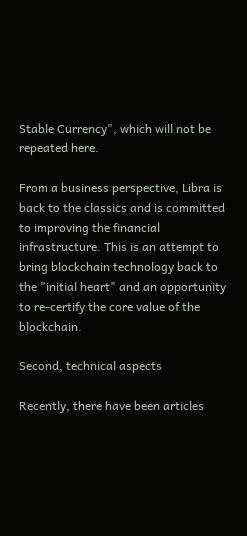Stable Currency", which will not be repeated here.

From a business perspective, Libra is back to the classics and is committed to improving the financial infrastructure. This is an attempt to bring blockchain technology back to the "initial heart" and an opportunity to re-certify the core value of the blockchain.

Second, technical aspects

Recently, there have been articles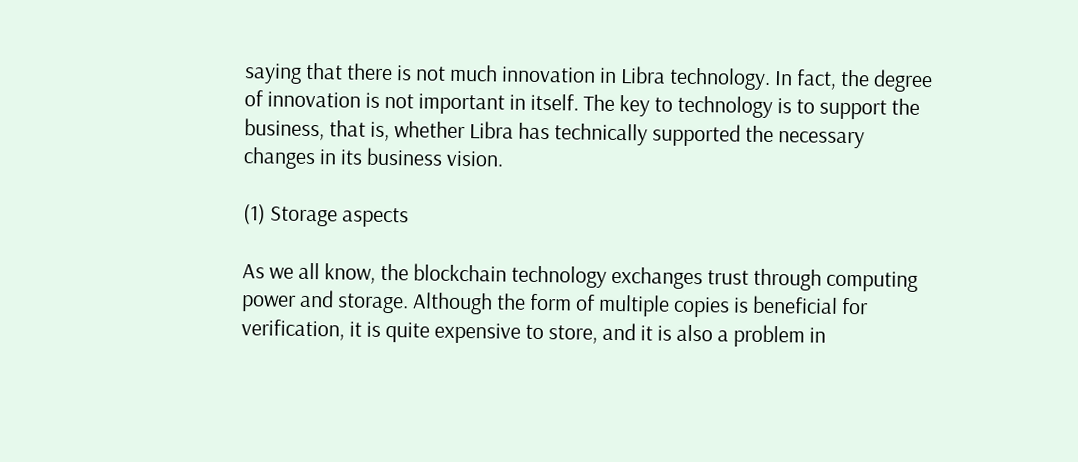saying that there is not much innovation in Libra technology. In fact, the degree of innovation is not important in itself. The key to technology is to support the business, that is, whether Libra has technically supported the necessary changes in its business vision.

(1) Storage aspects

As we all know, the blockchain technology exchanges trust through computing power and storage. Although the form of multiple copies is beneficial for verification, it is quite expensive to store, and it is also a problem in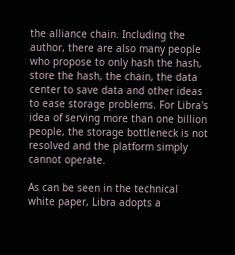the alliance chain. Including the author, there are also many people who propose to only hash the hash, store the hash, the chain, the data center to save data and other ideas to ease storage problems. For Libra's idea of serving more than one billion people, the storage bottleneck is not resolved and the platform simply cannot operate.

As can be seen in the technical white paper, Libra adopts a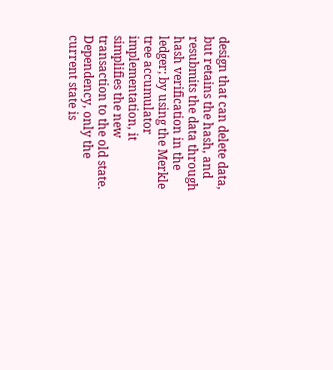design that can delete data, but retains the hash, and resubmits the data through hash verification in the ledger; by using the Merkle tree accumulator implementation, it simplifies the new transaction to the old state. Dependency, only the current state is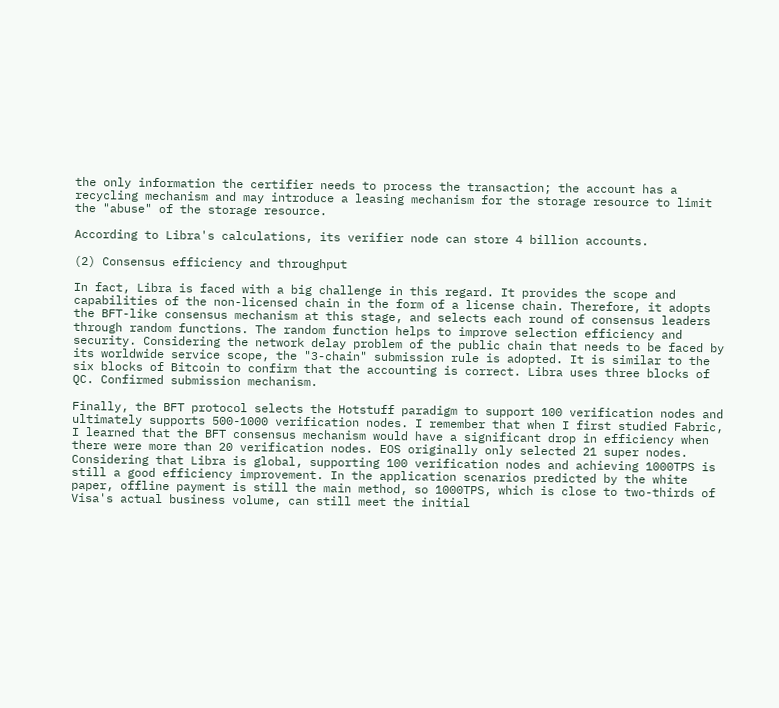the only information the certifier needs to process the transaction; the account has a recycling mechanism and may introduce a leasing mechanism for the storage resource to limit the "abuse" of the storage resource.

According to Libra's calculations, its verifier node can store 4 billion accounts.

(2) Consensus efficiency and throughput

In fact, Libra is faced with a big challenge in this regard. It provides the scope and capabilities of the non-licensed chain in the form of a license chain. Therefore, it adopts the BFT-like consensus mechanism at this stage, and selects each round of consensus leaders through random functions. The random function helps to improve selection efficiency and security. Considering the network delay problem of the public chain that needs to be faced by its worldwide service scope, the "3-chain" submission rule is adopted. It is similar to the six blocks of Bitcoin to confirm that the accounting is correct. Libra uses three blocks of QC. Confirmed submission mechanism.

Finally, the BFT protocol selects the Hotstuff paradigm to support 100 verification nodes and ultimately supports 500-1000 verification nodes. I remember that when I first studied Fabric, I learned that the BFT consensus mechanism would have a significant drop in efficiency when there were more than 20 verification nodes. EOS originally only selected 21 super nodes. Considering that Libra is global, supporting 100 verification nodes and achieving 1000TPS is still a good efficiency improvement. In the application scenarios predicted by the white paper, offline payment is still the main method, so 1000TPS, which is close to two-thirds of Visa's actual business volume, can still meet the initial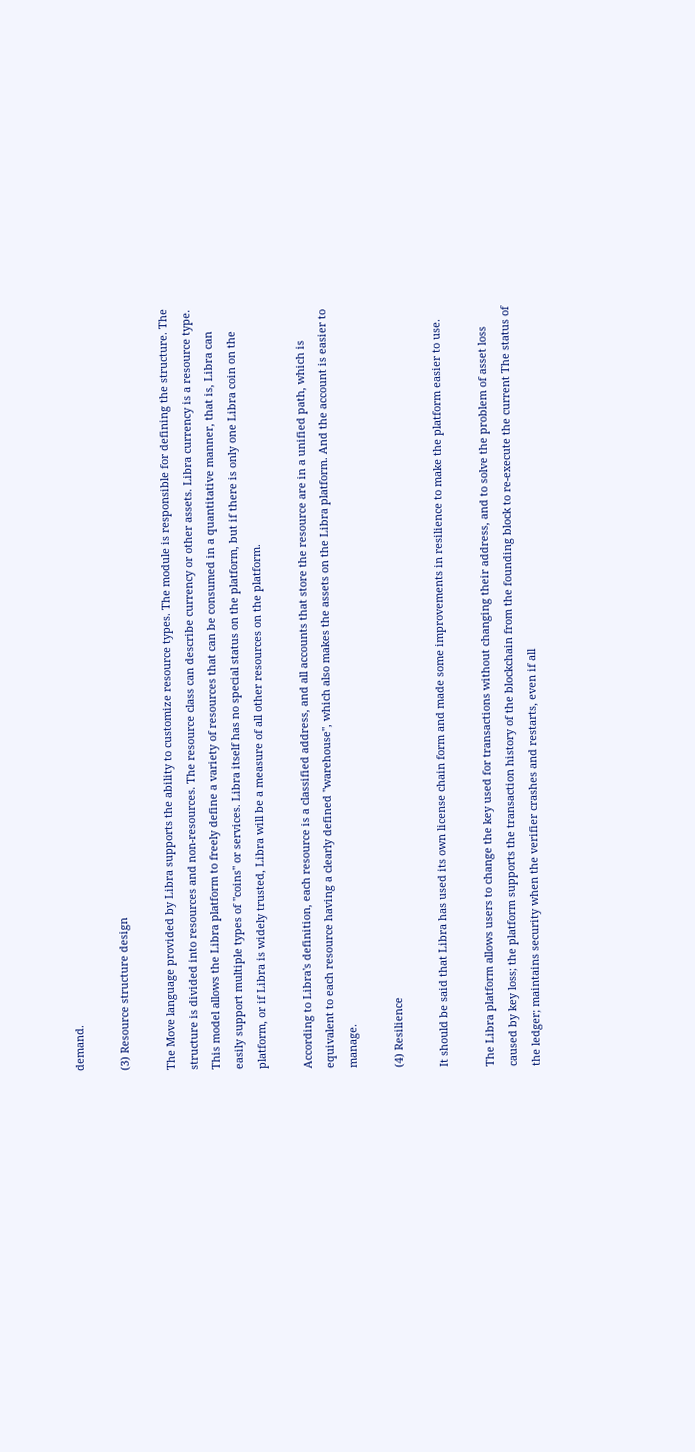demand.

(3) Resource structure design

The Move language provided by Libra supports the ability to customize resource types. The module is responsible for defining the structure. The structure is divided into resources and non-resources. The resource class can describe currency or other assets. Libra currency is a resource type. This model allows the Libra platform to freely define a variety of resources that can be consumed in a quantitative manner, that is, Libra can easily support multiple types of "coins" or services. Libra itself has no special status on the platform, but if there is only one Libra coin on the platform, or if Libra is widely trusted, Libra will be a measure of all other resources on the platform.

According to Libra's definition, each resource is a classified address, and all accounts that store the resource are in a unified path, which is equivalent to each resource having a clearly defined "warehouse", which also makes the assets on the Libra platform. And the account is easier to manage.

(4) Resilience

It should be said that Libra has used its own license chain form and made some improvements in resilience to make the platform easier to use.

The Libra platform allows users to change the key used for transactions without changing their address, and to solve the problem of asset loss caused by key loss; the platform supports the transaction history of the blockchain from the founding block to re-execute the current The status of the ledger; maintains security when the verifier crashes and restarts, even if all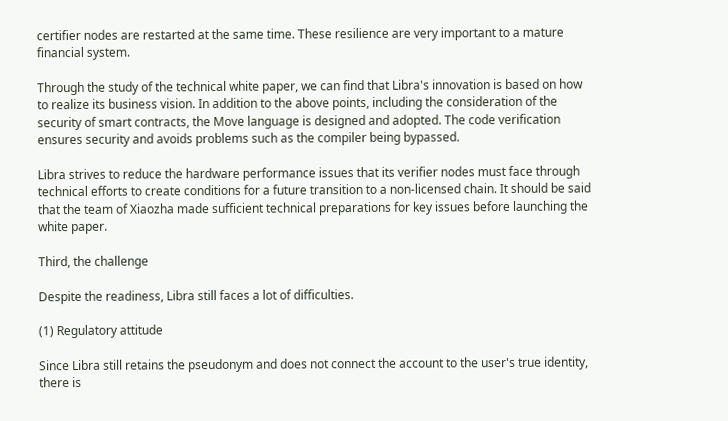certifier nodes are restarted at the same time. These resilience are very important to a mature financial system.

Through the study of the technical white paper, we can find that Libra's innovation is based on how to realize its business vision. In addition to the above points, including the consideration of the security of smart contracts, the Move language is designed and adopted. The code verification ensures security and avoids problems such as the compiler being bypassed.

Libra strives to reduce the hardware performance issues that its verifier nodes must face through technical efforts to create conditions for a future transition to a non-licensed chain. It should be said that the team of Xiaozha made sufficient technical preparations for key issues before launching the white paper.

Third, the challenge

Despite the readiness, Libra still faces a lot of difficulties.

(1) Regulatory attitude

Since Libra still retains the pseudonym and does not connect the account to the user's true identity, there is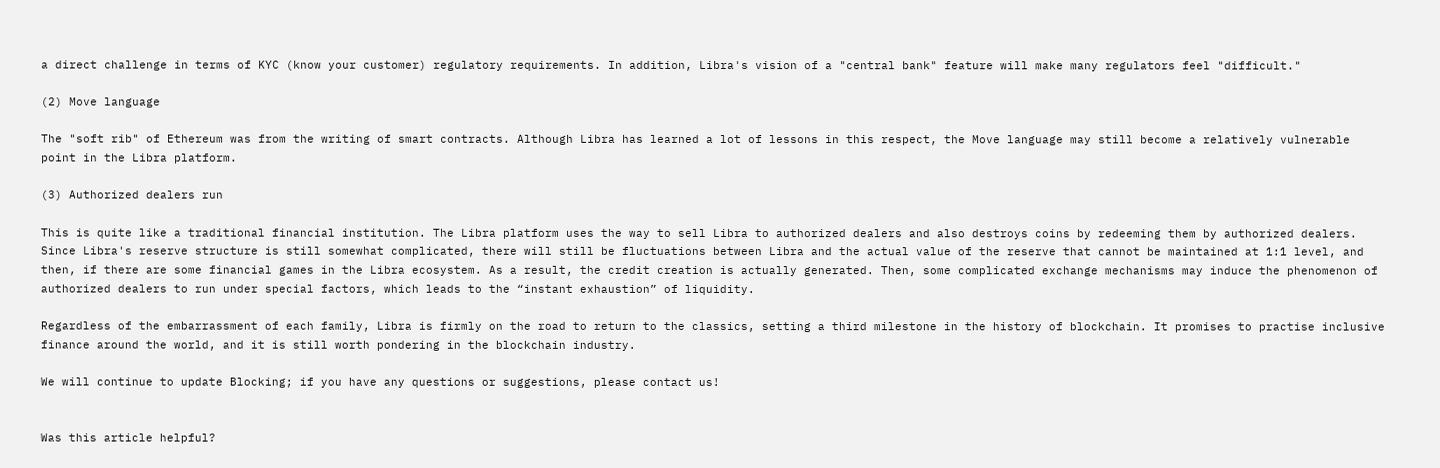a direct challenge in terms of KYC (know your customer) regulatory requirements. In addition, Libra's vision of a "central bank" feature will make many regulators feel "difficult."

(2) Move language

The "soft rib" of Ethereum was from the writing of smart contracts. Although Libra has learned a lot of lessons in this respect, the Move language may still become a relatively vulnerable point in the Libra platform.

(3) Authorized dealers run

This is quite like a traditional financial institution. The Libra platform uses the way to sell Libra to authorized dealers and also destroys coins by redeeming them by authorized dealers. Since Libra's reserve structure is still somewhat complicated, there will still be fluctuations between Libra and the actual value of the reserve that cannot be maintained at 1:1 level, and then, if there are some financial games in the Libra ecosystem. As a result, the credit creation is actually generated. Then, some complicated exchange mechanisms may induce the phenomenon of authorized dealers to run under special factors, which leads to the “instant exhaustion” of liquidity.

Regardless of the embarrassment of each family, Libra is firmly on the road to return to the classics, setting a third milestone in the history of blockchain. It promises to practise inclusive finance around the world, and it is still worth pondering in the blockchain industry.

We will continue to update Blocking; if you have any questions or suggestions, please contact us!


Was this article helpful?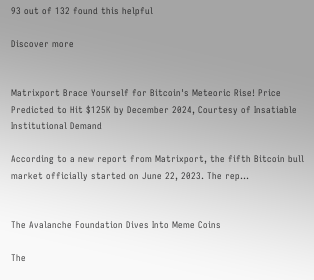93 out of 132 found this helpful

Discover more


Matrixport Brace Yourself for Bitcoin's Meteoric Rise! Price Predicted to Hit $125K by December 2024, Courtesy of Insatiable Institutional Demand

According to a new report from Matrixport, the fifth Bitcoin bull market officially started on June 22, 2023. The rep...


The Avalanche Foundation Dives Into Meme Coins

The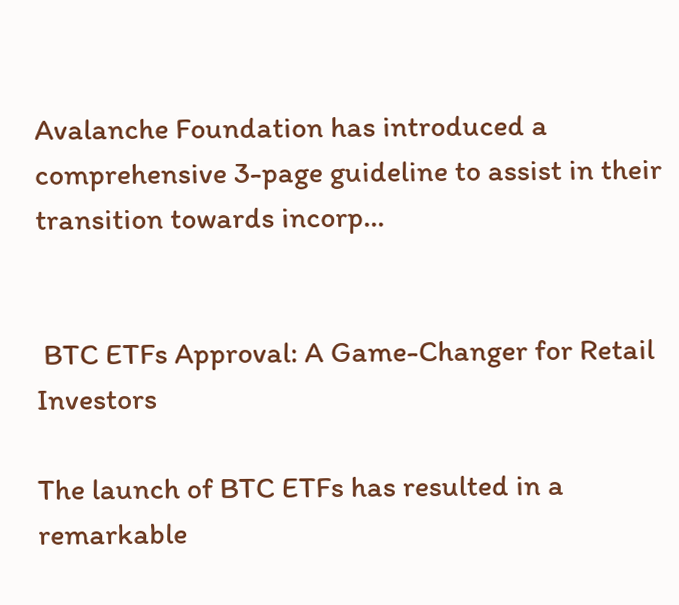Avalanche Foundation has introduced a comprehensive 3-page guideline to assist in their transition towards incorp...


 BTC ETFs Approval: A Game-Changer for Retail Investors

The launch of BTC ETFs has resulted in a remarkable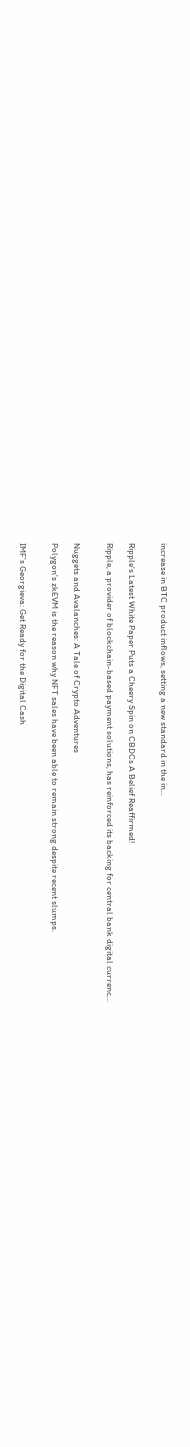increase in BTC product inflows, setting a new standard in the in...


Ripple's Latest White Paper Puts a Cheery Spin on CBDCs A Belief Reaffirmed!

Ripple, a provider of blockchain-based payment solutions, has reinforced its backing for central bank digital currenc...


Nuggets and Avalanches: A Tale of Crypto Adventures

Polygon's zkEVM is the reason why NFT sales have been able to remain strong despite recent slumps.


IMF’s Georgieva: Get Ready for the Digital Cash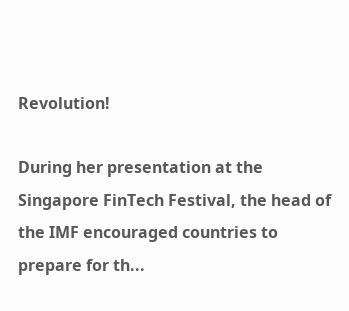Revolution!

During her presentation at the Singapore FinTech Festival, the head of the IMF encouraged countries to prepare for th...